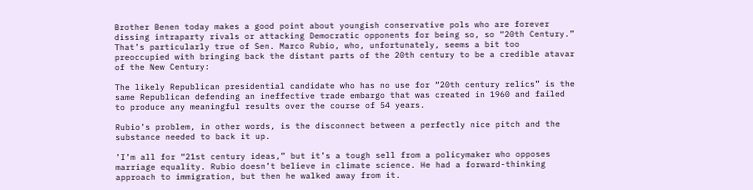Brother Benen today makes a good point about youngish conservative pols who are forever dissing intraparty rivals or attacking Democratic opponents for being so, so “20th Century.” That’s particularly true of Sen. Marco Rubio, who, unfortunately, seems a bit too preoccupied with bringing back the distant parts of the 20th century to be a credible atavar of the New Century:

The likely Republican presidential candidate who has no use for “20th century relics” is the same Republican defending an ineffective trade embargo that was created in 1960 and failed to produce any meaningful results over the course of 54 years.

Rubio’s problem, in other words, is the disconnect between a perfectly nice pitch and the substance needed to back it up.

’I’m all for “21st century ideas,” but it’s a tough sell from a policymaker who opposes marriage equality. Rubio doesn’t believe in climate science. He had a forward-thinking approach to immigration, but then he walked away from it.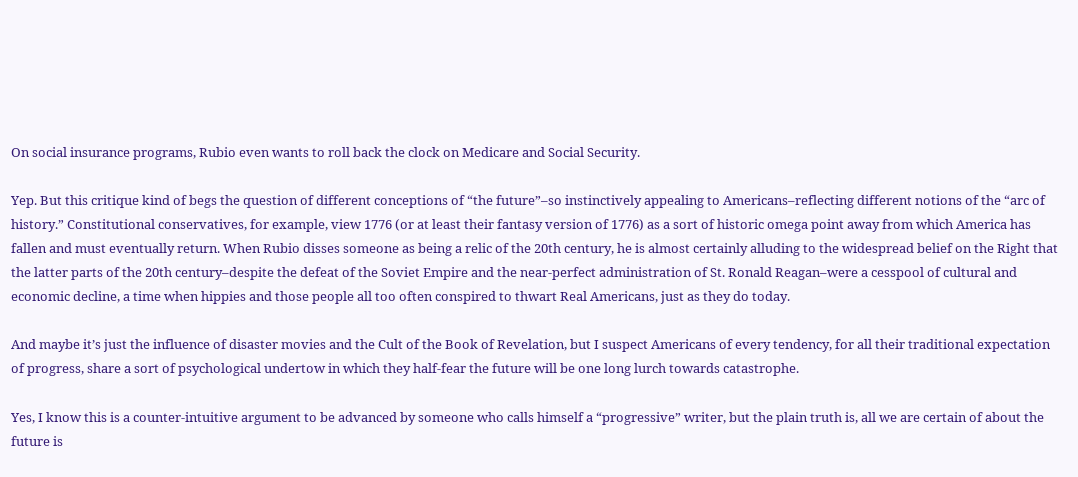On social insurance programs, Rubio even wants to roll back the clock on Medicare and Social Security.

Yep. But this critique kind of begs the question of different conceptions of “the future”–so instinctively appealing to Americans–reflecting different notions of the “arc of history.” Constitutional conservatives, for example, view 1776 (or at least their fantasy version of 1776) as a sort of historic omega point away from which America has fallen and must eventually return. When Rubio disses someone as being a relic of the 20th century, he is almost certainly alluding to the widespread belief on the Right that the latter parts of the 20th century–despite the defeat of the Soviet Empire and the near-perfect administration of St. Ronald Reagan–were a cesspool of cultural and economic decline, a time when hippies and those people all too often conspired to thwart Real Americans, just as they do today.

And maybe it’s just the influence of disaster movies and the Cult of the Book of Revelation, but I suspect Americans of every tendency, for all their traditional expectation of progress, share a sort of psychological undertow in which they half-fear the future will be one long lurch towards catastrophe.

Yes, I know this is a counter-intuitive argument to be advanced by someone who calls himself a “progressive” writer, but the plain truth is, all we are certain of about the future is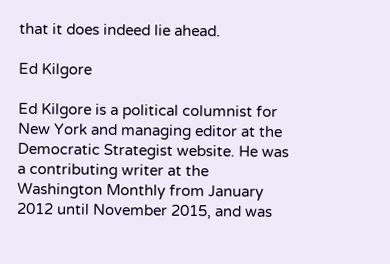that it does indeed lie ahead.

Ed Kilgore

Ed Kilgore is a political columnist for New York and managing editor at the Democratic Strategist website. He was a contributing writer at the Washington Monthly from January 2012 until November 2015, and was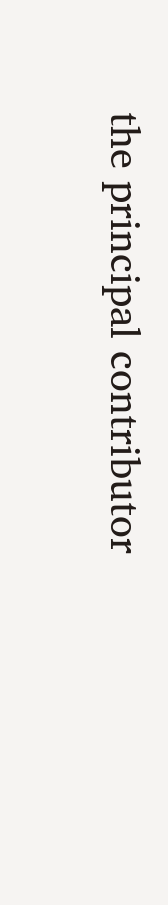the principal contributor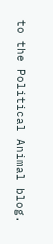to the Political Animal blog.